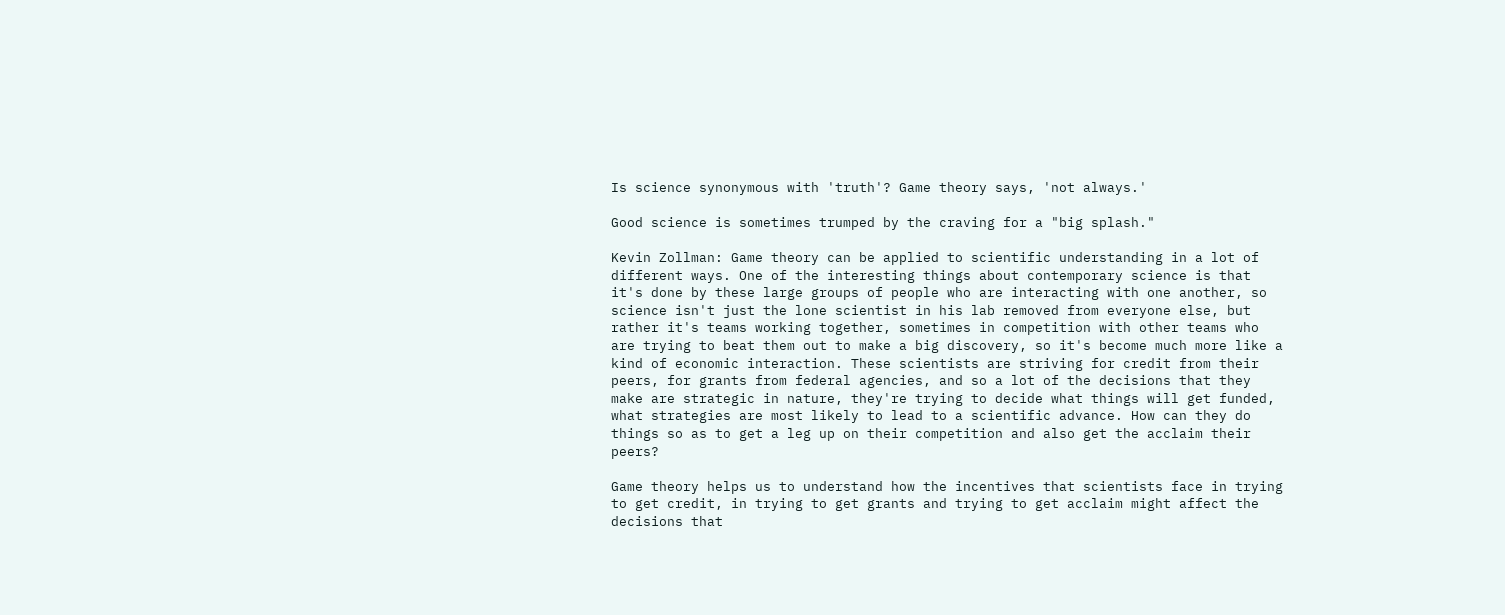Is science synonymous with 'truth'? Game theory says, 'not always.'

Good science is sometimes trumped by the craving for a "big splash."

Kevin Zollman: Game theory can be applied to scientific understanding in a lot of different ways. One of the interesting things about contemporary science is that it's done by these large groups of people who are interacting with one another, so science isn't just the lone scientist in his lab removed from everyone else, but rather it's teams working together, sometimes in competition with other teams who are trying to beat them out to make a big discovery, so it's become much more like a kind of economic interaction. These scientists are striving for credit from their peers, for grants from federal agencies, and so a lot of the decisions that they make are strategic in nature, they're trying to decide what things will get funded, what strategies are most likely to lead to a scientific advance. How can they do things so as to get a leg up on their competition and also get the acclaim their peers?

Game theory helps us to understand how the incentives that scientists face in trying to get credit, in trying to get grants and trying to get acclaim might affect the decisions that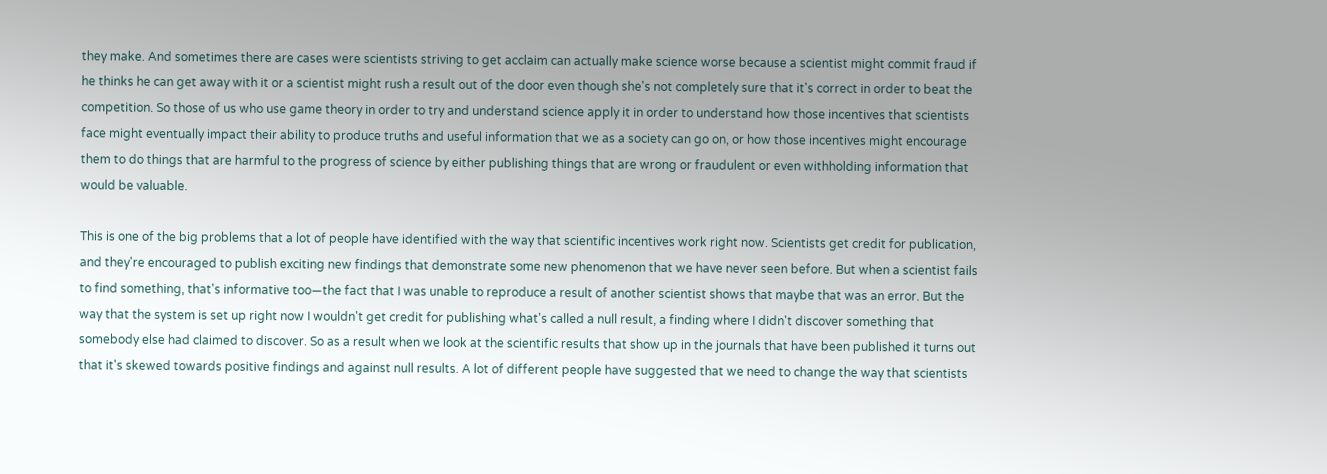they make. And sometimes there are cases were scientists striving to get acclaim can actually make science worse because a scientist might commit fraud if he thinks he can get away with it or a scientist might rush a result out of the door even though she's not completely sure that it's correct in order to beat the competition. So those of us who use game theory in order to try and understand science apply it in order to understand how those incentives that scientists face might eventually impact their ability to produce truths and useful information that we as a society can go on, or how those incentives might encourage them to do things that are harmful to the progress of science by either publishing things that are wrong or fraudulent or even withholding information that would be valuable.

This is one of the big problems that a lot of people have identified with the way that scientific incentives work right now. Scientists get credit for publication, and they're encouraged to publish exciting new findings that demonstrate some new phenomenon that we have never seen before. But when a scientist fails to find something, that's informative too—the fact that I was unable to reproduce a result of another scientist shows that maybe that was an error. But the way that the system is set up right now I wouldn't get credit for publishing what's called a null result, a finding where I didn't discover something that somebody else had claimed to discover. So as a result when we look at the scientific results that show up in the journals that have been published it turns out that it's skewed towards positive findings and against null results. A lot of different people have suggested that we need to change the way that scientists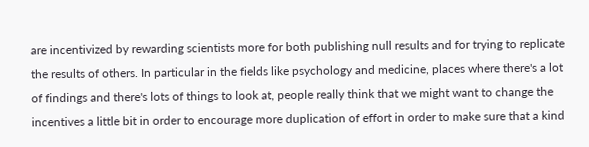are incentivized by rewarding scientists more for both publishing null results and for trying to replicate the results of others. In particular in the fields like psychology and medicine, places where there's a lot of findings and there's lots of things to look at, people really think that we might want to change the incentives a little bit in order to encourage more duplication of effort in order to make sure that a kind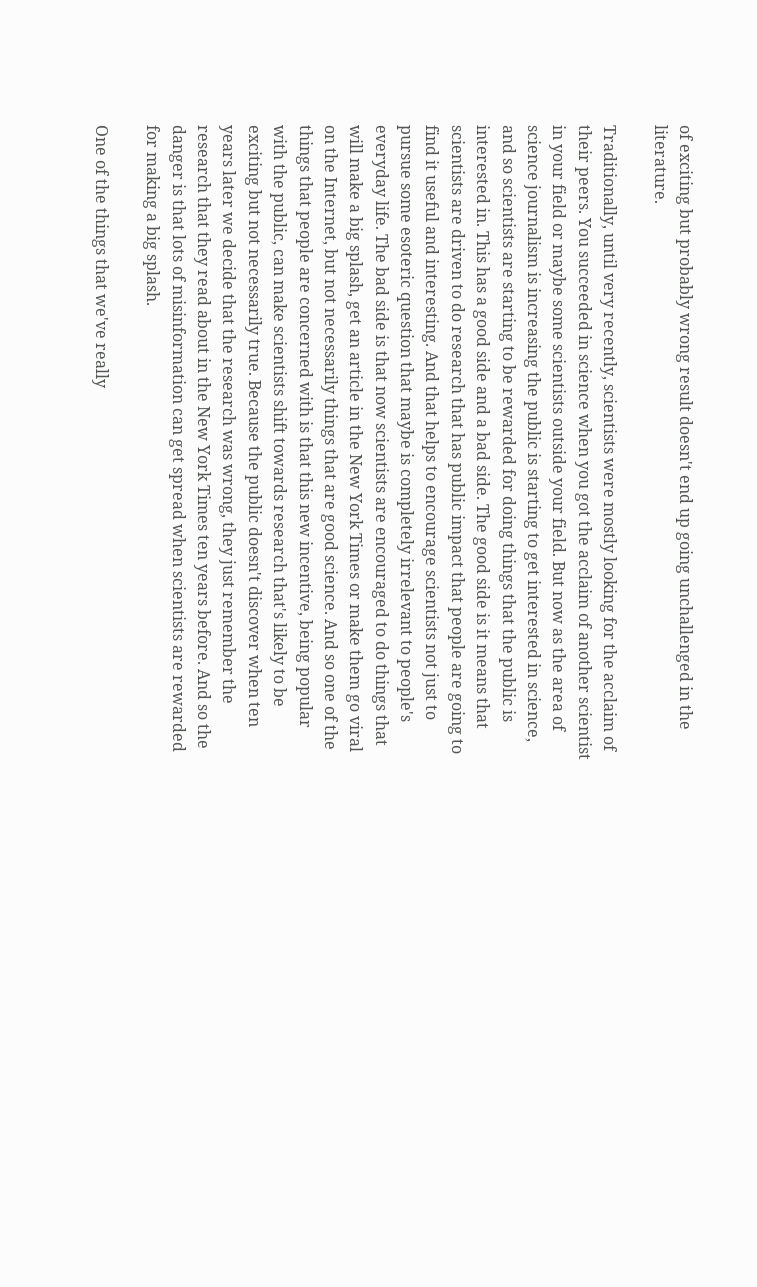of exciting but probably wrong result doesn't end up going unchallenged in the literature.

Traditionally, until very recently, scientists were mostly looking for the acclaim of their peers. You succeeded in science when you got the acclaim of another scientist in your field or maybe some scientists outside your field. But now as the area of science journalism is increasing the public is starting to get interested in science, and so scientists are starting to be rewarded for doing things that the public is interested in. This has a good side and a bad side. The good side is it means that scientists are driven to do research that has public impact that people are going to find it useful and interesting. And that helps to encourage scientists not just to pursue some esoteric question that maybe is completely irrelevant to people's everyday life. The bad side is that now scientists are encouraged to do things that will make a big splash, get an article in the New York Times or make them go viral on the Internet, but not necessarily things that are good science. And so one of the things that people are concerned with is that this new incentive, being popular with the public, can make scientists shift towards research that's likely to be exciting but not necessarily true. Because the public doesn't discover when ten years later we decide that the research was wrong, they just remember the research that they read about in the New York Times ten years before. And so the danger is that lots of misinformation can get spread when scientists are rewarded for making a big splash.

One of the things that we've really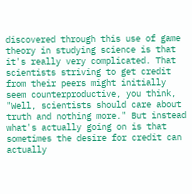discovered through this use of game theory in studying science is that it's really very complicated. That scientists striving to get credit from their peers might initially seem counterproductive, you think, "Well, scientists should care about truth and nothing more." But instead what's actually going on is that sometimes the desire for credit can actually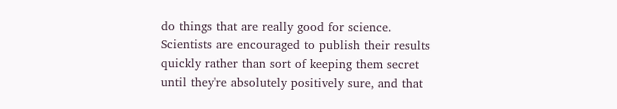do things that are really good for science. Scientists are encouraged to publish their results quickly rather than sort of keeping them secret until they're absolutely positively sure, and that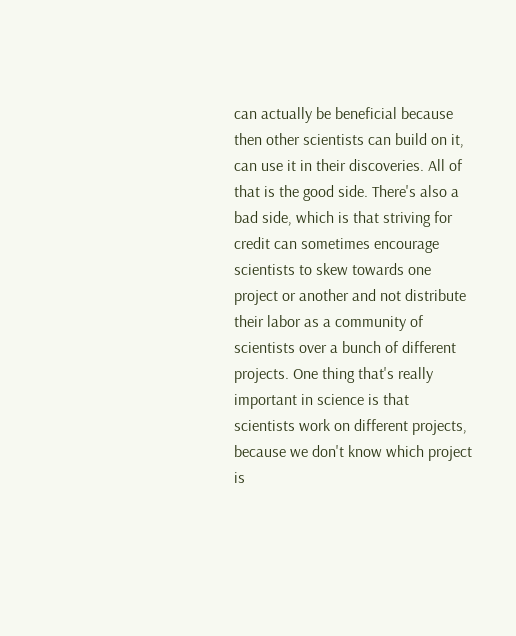can actually be beneficial because then other scientists can build on it, can use it in their discoveries. All of that is the good side. There's also a bad side, which is that striving for credit can sometimes encourage scientists to skew towards one project or another and not distribute their labor as a community of scientists over a bunch of different projects. One thing that's really important in science is that scientists work on different projects, because we don't know which project is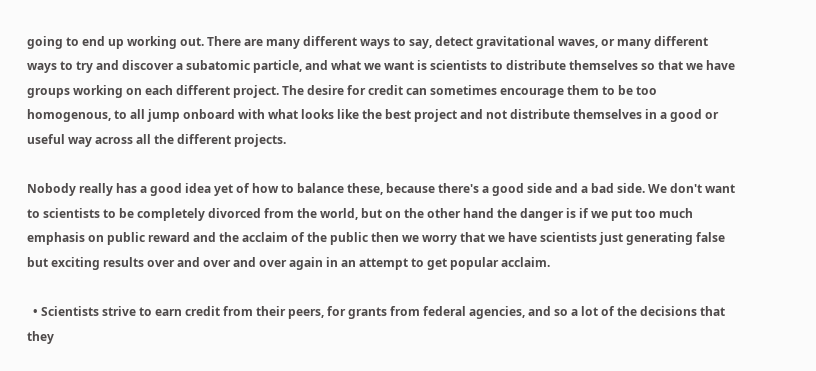going to end up working out. There are many different ways to say, detect gravitational waves, or many different ways to try and discover a subatomic particle, and what we want is scientists to distribute themselves so that we have groups working on each different project. The desire for credit can sometimes encourage them to be too homogenous, to all jump onboard with what looks like the best project and not distribute themselves in a good or useful way across all the different projects.

Nobody really has a good idea yet of how to balance these, because there's a good side and a bad side. We don't want to scientists to be completely divorced from the world, but on the other hand the danger is if we put too much emphasis on public reward and the acclaim of the public then we worry that we have scientists just generating false but exciting results over and over and over again in an attempt to get popular acclaim.

  • Scientists strive to earn credit from their peers, for grants from federal agencies, and so a lot of the decisions that they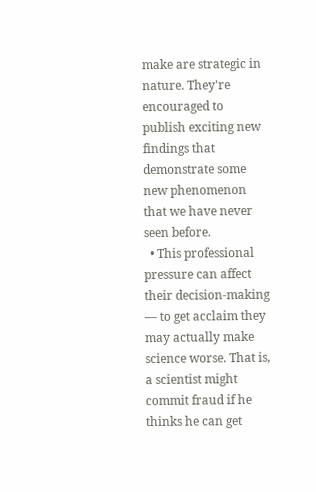make are strategic in nature. They're encouraged to publish exciting new findings that demonstrate some new phenomenon that we have never seen before.
  • This professional pressure can affect their decision-making — to get acclaim they may actually make science worse. That is, a scientist might commit fraud if he thinks he can get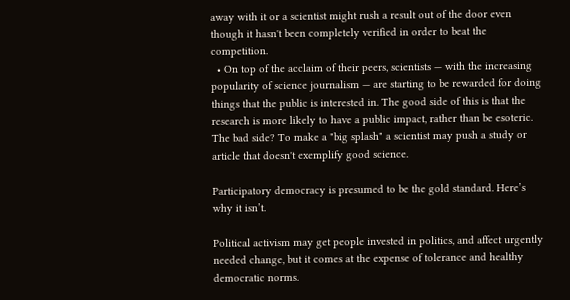away with it or a scientist might rush a result out of the door even though it hasn't been completely verified in order to beat the competition.
  • On top of the acclaim of their peers, scientists — with the increasing popularity of science journalism — are starting to be rewarded for doing things that the public is interested in. The good side of this is that the research is more likely to have a public impact, rather than be esoteric. The bad side? To make a "big splash" a scientist may push a study or article that doesn't exemplify good science.

Participatory democracy is presumed to be the gold standard. Here’s why it isn’t.

Political activism may get people invested in politics, and affect urgently needed change, but it comes at the expense of tolerance and healthy democratic norms.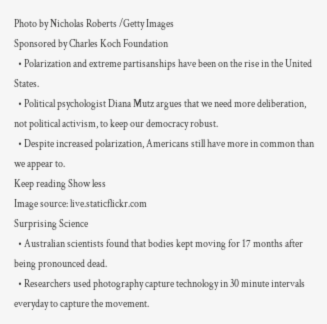Photo by Nicholas Roberts /Getty Images
Sponsored by Charles Koch Foundation
  • Polarization and extreme partisanships have been on the rise in the United States.
  • Political psychologist Diana Mutz argues that we need more deliberation, not political activism, to keep our democracy robust.
  • Despite increased polarization, Americans still have more in common than we appear to.
Keep reading Show less
Image source: live.staticflickr.com
Surprising Science
  • Australian scientists found that bodies kept moving for 17 months after being pronounced dead.
  • Researchers used photography capture technology in 30 minute intervals everyday to capture the movement.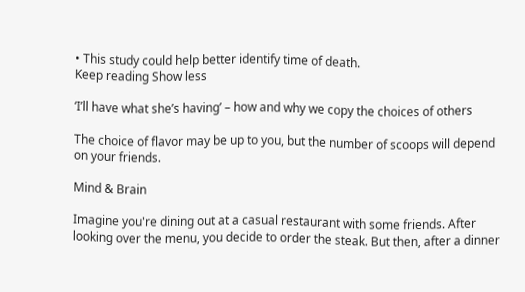• This study could help better identify time of death.
Keep reading Show less

‘I’ll have what she’s having’ – how and why we copy the choices of others

The choice of flavor may be up to you, but the number of scoops will depend on your friends.

Mind & Brain

Imagine you're dining out at a casual restaurant with some friends. After looking over the menu, you decide to order the steak. But then, after a dinner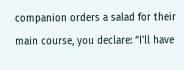companion orders a salad for their main course, you declare: “I'll have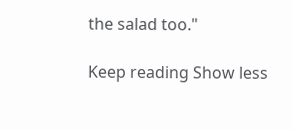the salad too."

Keep reading Show less